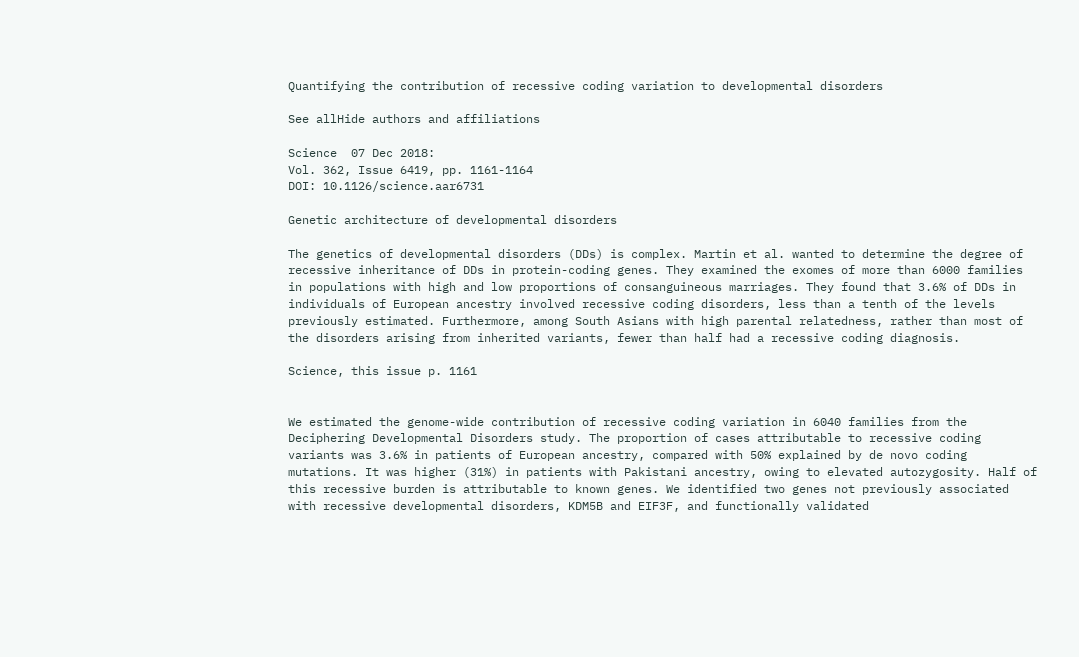Quantifying the contribution of recessive coding variation to developmental disorders

See allHide authors and affiliations

Science  07 Dec 2018:
Vol. 362, Issue 6419, pp. 1161-1164
DOI: 10.1126/science.aar6731

Genetic architecture of developmental disorders

The genetics of developmental disorders (DDs) is complex. Martin et al. wanted to determine the degree of recessive inheritance of DDs in protein-coding genes. They examined the exomes of more than 6000 families in populations with high and low proportions of consanguineous marriages. They found that 3.6% of DDs in individuals of European ancestry involved recessive coding disorders, less than a tenth of the levels previously estimated. Furthermore, among South Asians with high parental relatedness, rather than most of the disorders arising from inherited variants, fewer than half had a recessive coding diagnosis.

Science, this issue p. 1161


We estimated the genome-wide contribution of recessive coding variation in 6040 families from the Deciphering Developmental Disorders study. The proportion of cases attributable to recessive coding variants was 3.6% in patients of European ancestry, compared with 50% explained by de novo coding mutations. It was higher (31%) in patients with Pakistani ancestry, owing to elevated autozygosity. Half of this recessive burden is attributable to known genes. We identified two genes not previously associated with recessive developmental disorders, KDM5B and EIF3F, and functionally validated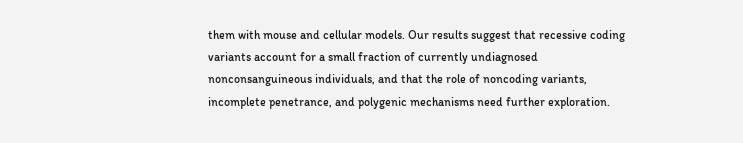them with mouse and cellular models. Our results suggest that recessive coding variants account for a small fraction of currently undiagnosed nonconsanguineous individuals, and that the role of noncoding variants, incomplete penetrance, and polygenic mechanisms need further exploration.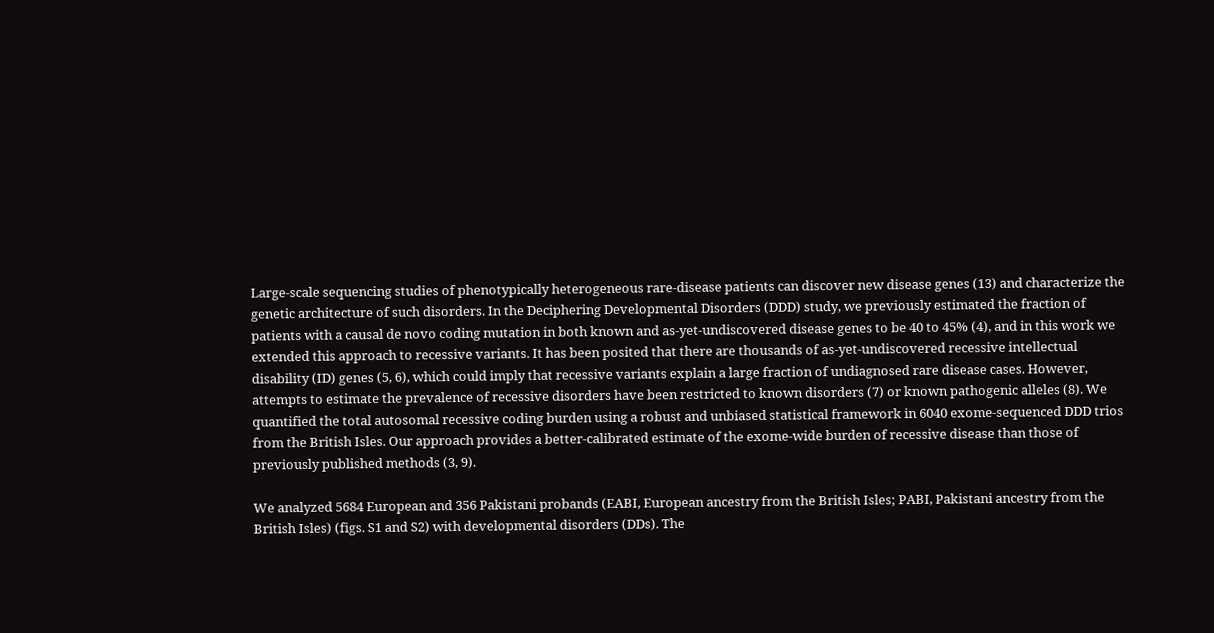Large-scale sequencing studies of phenotypically heterogeneous rare-disease patients can discover new disease genes (13) and characterize the genetic architecture of such disorders. In the Deciphering Developmental Disorders (DDD) study, we previously estimated the fraction of patients with a causal de novo coding mutation in both known and as-yet-undiscovered disease genes to be 40 to 45% (4), and in this work we extended this approach to recessive variants. It has been posited that there are thousands of as-yet-undiscovered recessive intellectual disability (ID) genes (5, 6), which could imply that recessive variants explain a large fraction of undiagnosed rare disease cases. However, attempts to estimate the prevalence of recessive disorders have been restricted to known disorders (7) or known pathogenic alleles (8). We quantified the total autosomal recessive coding burden using a robust and unbiased statistical framework in 6040 exome-sequenced DDD trios from the British Isles. Our approach provides a better-calibrated estimate of the exome-wide burden of recessive disease than those of previously published methods (3, 9).

We analyzed 5684 European and 356 Pakistani probands (EABI, European ancestry from the British Isles; PABI, Pakistani ancestry from the British Isles) (figs. S1 and S2) with developmental disorders (DDs). The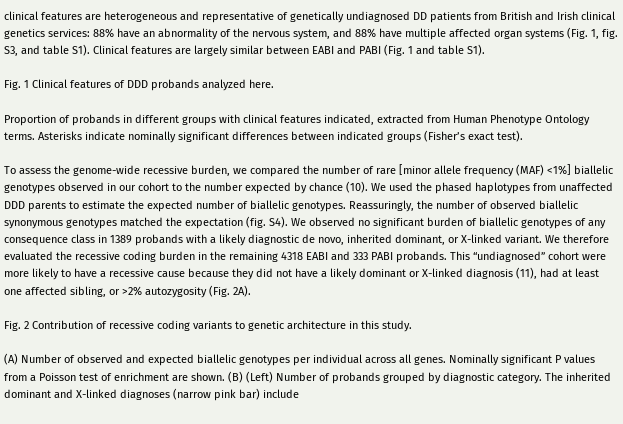clinical features are heterogeneous and representative of genetically undiagnosed DD patients from British and Irish clinical genetics services: 88% have an abnormality of the nervous system, and 88% have multiple affected organ systems (Fig. 1, fig. S3, and table S1). Clinical features are largely similar between EABI and PABI (Fig. 1 and table S1).

Fig. 1 Clinical features of DDD probands analyzed here.

Proportion of probands in different groups with clinical features indicated, extracted from Human Phenotype Ontology terms. Asterisks indicate nominally significant differences between indicated groups (Fisher’s exact test).

To assess the genome-wide recessive burden, we compared the number of rare [minor allele frequency (MAF) <1%] biallelic genotypes observed in our cohort to the number expected by chance (10). We used the phased haplotypes from unaffected DDD parents to estimate the expected number of biallelic genotypes. Reassuringly, the number of observed biallelic synonymous genotypes matched the expectation (fig. S4). We observed no significant burden of biallelic genotypes of any consequence class in 1389 probands with a likely diagnostic de novo, inherited dominant, or X-linked variant. We therefore evaluated the recessive coding burden in the remaining 4318 EABI and 333 PABI probands. This “undiagnosed” cohort were more likely to have a recessive cause because they did not have a likely dominant or X-linked diagnosis (11), had at least one affected sibling, or >2% autozygosity (Fig. 2A).

Fig. 2 Contribution of recessive coding variants to genetic architecture in this study.

(A) Number of observed and expected biallelic genotypes per individual across all genes. Nominally significant P values from a Poisson test of enrichment are shown. (B) (Left) Number of probands grouped by diagnostic category. The inherited dominant and X-linked diagnoses (narrow pink bar) include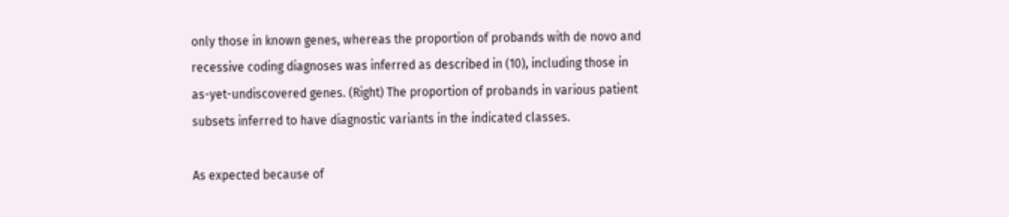only those in known genes, whereas the proportion of probands with de novo and recessive coding diagnoses was inferred as described in (10), including those in as-yet-undiscovered genes. (Right) The proportion of probands in various patient subsets inferred to have diagnostic variants in the indicated classes.

As expected because of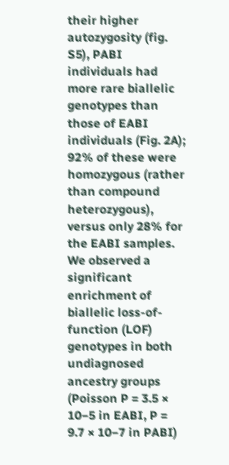their higher autozygosity (fig. S5), PABI individuals had more rare biallelic genotypes than those of EABI individuals (Fig. 2A); 92% of these were homozygous (rather than compound heterozygous), versus only 28% for the EABI samples. We observed a significant enrichment of biallelic loss-of-function (LOF) genotypes in both undiagnosed ancestry groups (Poisson P = 3.5 × 10−5 in EABI, P = 9.7 × 10−7 in PABI)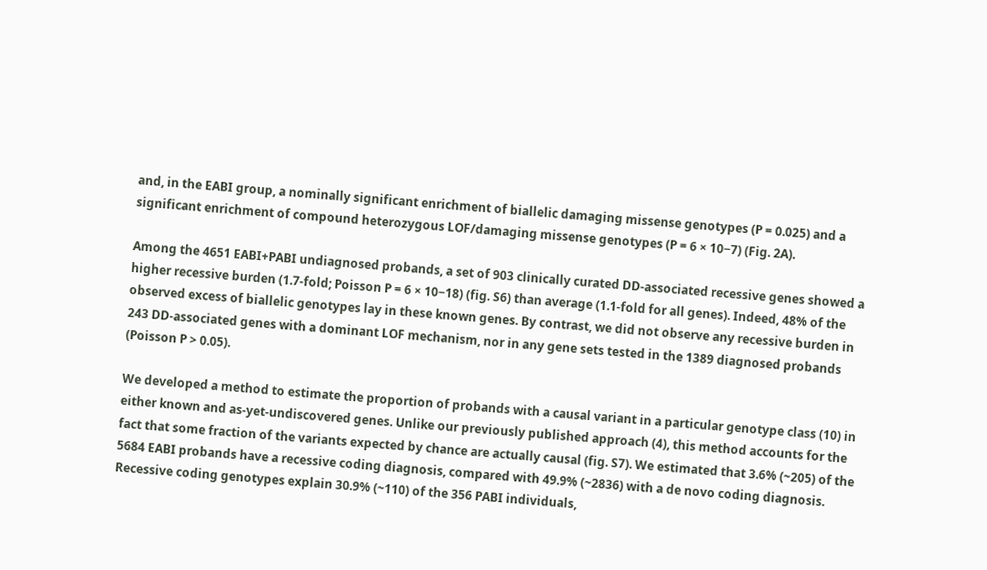and, in the EABI group, a nominally significant enrichment of biallelic damaging missense genotypes (P = 0.025) and a significant enrichment of compound heterozygous LOF/damaging missense genotypes (P = 6 × 10−7) (Fig. 2A).

Among the 4651 EABI+PABI undiagnosed probands, a set of 903 clinically curated DD-associated recessive genes showed a higher recessive burden (1.7-fold; Poisson P = 6 × 10−18) (fig. S6) than average (1.1-fold for all genes). Indeed, 48% of the observed excess of biallelic genotypes lay in these known genes. By contrast, we did not observe any recessive burden in 243 DD-associated genes with a dominant LOF mechanism, nor in any gene sets tested in the 1389 diagnosed probands (Poisson P > 0.05).

We developed a method to estimate the proportion of probands with a causal variant in a particular genotype class (10) in either known and as-yet-undiscovered genes. Unlike our previously published approach (4), this method accounts for the fact that some fraction of the variants expected by chance are actually causal (fig. S7). We estimated that 3.6% (~205) of the 5684 EABI probands have a recessive coding diagnosis, compared with 49.9% (~2836) with a de novo coding diagnosis. Recessive coding genotypes explain 30.9% (~110) of the 356 PABI individuals,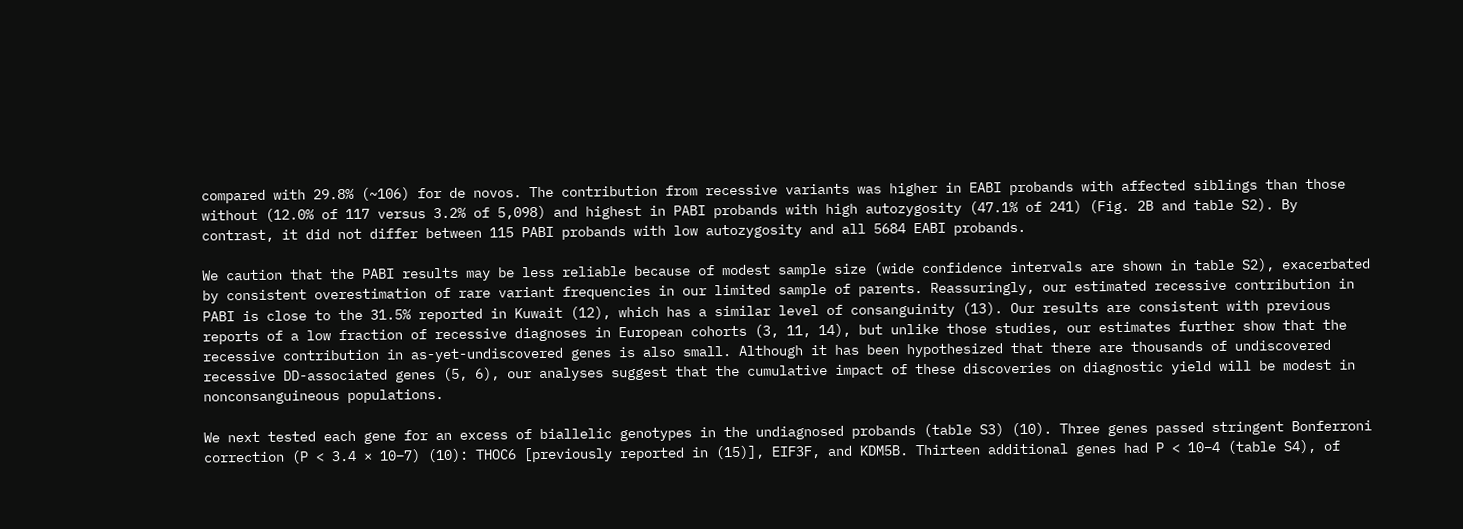compared with 29.8% (~106) for de novos. The contribution from recessive variants was higher in EABI probands with affected siblings than those without (12.0% of 117 versus 3.2% of 5,098) and highest in PABI probands with high autozygosity (47.1% of 241) (Fig. 2B and table S2). By contrast, it did not differ between 115 PABI probands with low autozygosity and all 5684 EABI probands.

We caution that the PABI results may be less reliable because of modest sample size (wide confidence intervals are shown in table S2), exacerbated by consistent overestimation of rare variant frequencies in our limited sample of parents. Reassuringly, our estimated recessive contribution in PABI is close to the 31.5% reported in Kuwait (12), which has a similar level of consanguinity (13). Our results are consistent with previous reports of a low fraction of recessive diagnoses in European cohorts (3, 11, 14), but unlike those studies, our estimates further show that the recessive contribution in as-yet-undiscovered genes is also small. Although it has been hypothesized that there are thousands of undiscovered recessive DD-associated genes (5, 6), our analyses suggest that the cumulative impact of these discoveries on diagnostic yield will be modest in nonconsanguineous populations.

We next tested each gene for an excess of biallelic genotypes in the undiagnosed probands (table S3) (10). Three genes passed stringent Bonferroni correction (P < 3.4 × 10−7) (10): THOC6 [previously reported in (15)], EIF3F, and KDM5B. Thirteen additional genes had P < 10−4 (table S4), of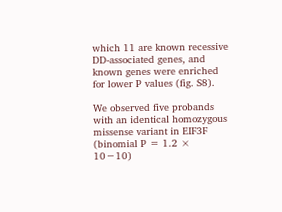which 11 are known recessive DD-associated genes, and known genes were enriched for lower P values (fig. S8).

We observed five probands with an identical homozygous missense variant in EIF3F (binomial P = 1.2 × 10−10)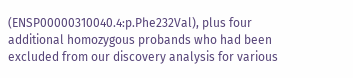(ENSP00000310040.4:p.Phe232Val), plus four additional homozygous probands who had been excluded from our discovery analysis for various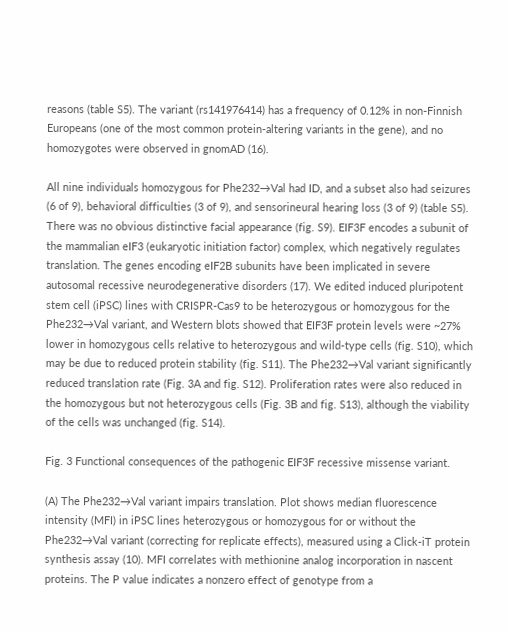reasons (table S5). The variant (rs141976414) has a frequency of 0.12% in non-Finnish Europeans (one of the most common protein-altering variants in the gene), and no homozygotes were observed in gnomAD (16).

All nine individuals homozygous for Phe232→Val had ID, and a subset also had seizures (6 of 9), behavioral difficulties (3 of 9), and sensorineural hearing loss (3 of 9) (table S5). There was no obvious distinctive facial appearance (fig. S9). EIF3F encodes a subunit of the mammalian eIF3 (eukaryotic initiation factor) complex, which negatively regulates translation. The genes encoding eIF2B subunits have been implicated in severe autosomal recessive neurodegenerative disorders (17). We edited induced pluripotent stem cell (iPSC) lines with CRISPR-Cas9 to be heterozygous or homozygous for the Phe232→Val variant, and Western blots showed that EIF3F protein levels were ~27% lower in homozygous cells relative to heterozygous and wild-type cells (fig. S10), which may be due to reduced protein stability (fig. S11). The Phe232→Val variant significantly reduced translation rate (Fig. 3A and fig. S12). Proliferation rates were also reduced in the homozygous but not heterozygous cells (Fig. 3B and fig. S13), although the viability of the cells was unchanged (fig. S14).

Fig. 3 Functional consequences of the pathogenic EIF3F recessive missense variant.

(A) The Phe232→Val variant impairs translation. Plot shows median fluorescence intensity (MFI) in iPSC lines heterozygous or homozygous for or without the Phe232→Val variant (correcting for replicate effects), measured using a Click-iT protein synthesis assay (10). MFI correlates with methionine analog incorporation in nascent proteins. The P value indicates a nonzero effect of genotype from a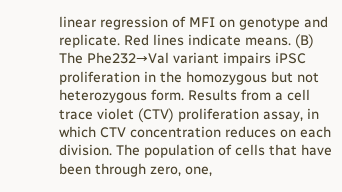linear regression of MFI on genotype and replicate. Red lines indicate means. (B) The Phe232→Val variant impairs iPSC proliferation in the homozygous but not heterozygous form. Results from a cell trace violet (CTV) proliferation assay, in which CTV concentration reduces on each division. The population of cells that have been through zero, one,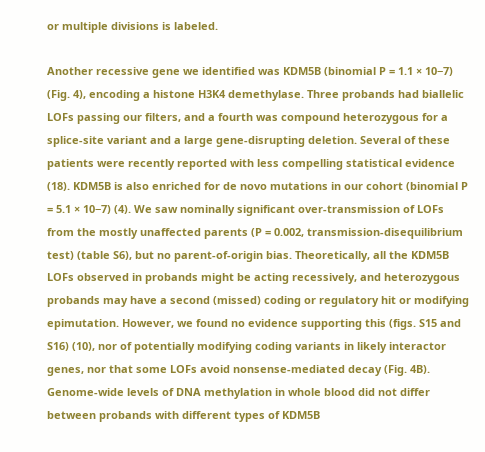or multiple divisions is labeled.

Another recessive gene we identified was KDM5B (binomial P = 1.1 × 10−7) (Fig. 4), encoding a histone H3K4 demethylase. Three probands had biallelic LOFs passing our filters, and a fourth was compound heterozygous for a splice-site variant and a large gene-disrupting deletion. Several of these patients were recently reported with less compelling statistical evidence (18). KDM5B is also enriched for de novo mutations in our cohort (binomial P = 5.1 × 10−7) (4). We saw nominally significant over-transmission of LOFs from the mostly unaffected parents (P = 0.002, transmission-disequilibrium test) (table S6), but no parent-of-origin bias. Theoretically, all the KDM5B LOFs observed in probands might be acting recessively, and heterozygous probands may have a second (missed) coding or regulatory hit or modifying epimutation. However, we found no evidence supporting this (figs. S15 and S16) (10), nor of potentially modifying coding variants in likely interactor genes, nor that some LOFs avoid nonsense-mediated decay (Fig. 4B). Genome-wide levels of DNA methylation in whole blood did not differ between probands with different types of KDM5B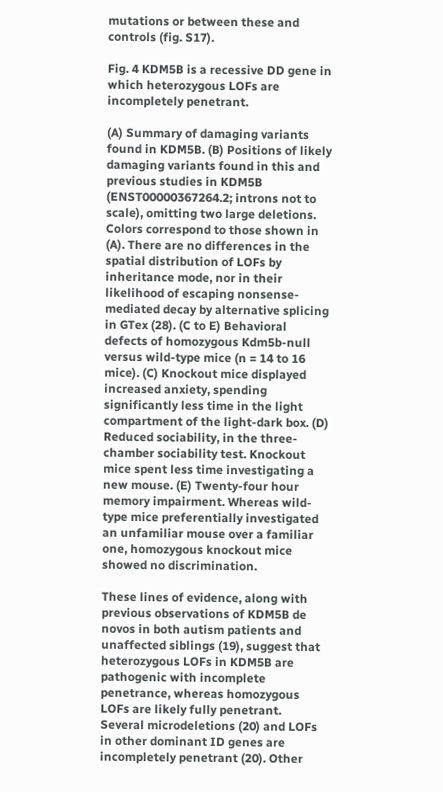mutations or between these and controls (fig. S17).

Fig. 4 KDM5B is a recessive DD gene in which heterozygous LOFs are incompletely penetrant.

(A) Summary of damaging variants found in KDM5B. (B) Positions of likely damaging variants found in this and previous studies in KDM5B (ENST00000367264.2; introns not to scale), omitting two large deletions. Colors correspond to those shown in (A). There are no differences in the spatial distribution of LOFs by inheritance mode, nor in their likelihood of escaping nonsense-mediated decay by alternative splicing in GTex (28). (C to E) Behavioral defects of homozygous Kdm5b-null versus wild-type mice (n = 14 to 16 mice). (C) Knockout mice displayed increased anxiety, spending significantly less time in the light compartment of the light-dark box. (D) Reduced sociability, in the three-chamber sociability test. Knockout mice spent less time investigating a new mouse. (E) Twenty-four hour memory impairment. Whereas wild-type mice preferentially investigated an unfamiliar mouse over a familiar one, homozygous knockout mice showed no discrimination.

These lines of evidence, along with previous observations of KDM5B de novos in both autism patients and unaffected siblings (19), suggest that heterozygous LOFs in KDM5B are pathogenic with incomplete penetrance, whereas homozygous LOFs are likely fully penetrant. Several microdeletions (20) and LOFs in other dominant ID genes are incompletely penetrant (20). Other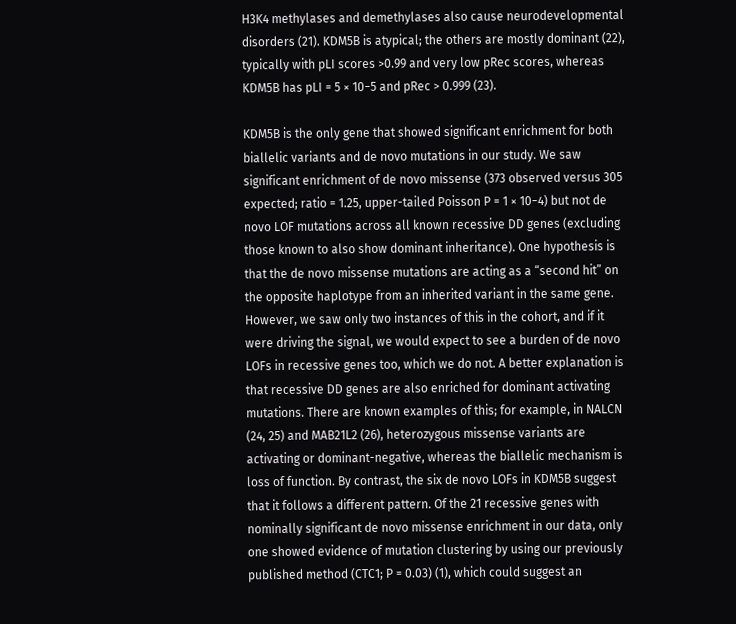H3K4 methylases and demethylases also cause neurodevelopmental disorders (21). KDM5B is atypical; the others are mostly dominant (22), typically with pLI scores >0.99 and very low pRec scores, whereas KDM5B has pLI = 5 × 10−5 and pRec > 0.999 (23).

KDM5B is the only gene that showed significant enrichment for both biallelic variants and de novo mutations in our study. We saw significant enrichment of de novo missense (373 observed versus 305 expected; ratio = 1.25, upper-tailed Poisson P = 1 × 10−4) but not de novo LOF mutations across all known recessive DD genes (excluding those known to also show dominant inheritance). One hypothesis is that the de novo missense mutations are acting as a “second hit” on the opposite haplotype from an inherited variant in the same gene. However, we saw only two instances of this in the cohort, and if it were driving the signal, we would expect to see a burden of de novo LOFs in recessive genes too, which we do not. A better explanation is that recessive DD genes are also enriched for dominant activating mutations. There are known examples of this; for example, in NALCN (24, 25) and MAB21L2 (26), heterozygous missense variants are activating or dominant-negative, whereas the biallelic mechanism is loss of function. By contrast, the six de novo LOFs in KDM5B suggest that it follows a different pattern. Of the 21 recessive genes with nominally significant de novo missense enrichment in our data, only one showed evidence of mutation clustering by using our previously published method (CTC1; P = 0.03) (1), which could suggest an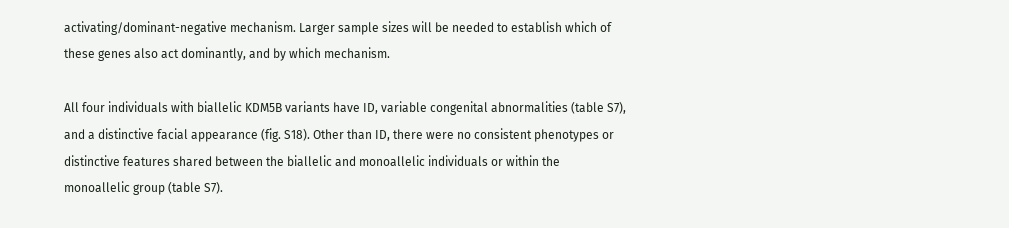activating/dominant-negative mechanism. Larger sample sizes will be needed to establish which of these genes also act dominantly, and by which mechanism.

All four individuals with biallelic KDM5B variants have ID, variable congenital abnormalities (table S7), and a distinctive facial appearance (fig. S18). Other than ID, there were no consistent phenotypes or distinctive features shared between the biallelic and monoallelic individuals or within the monoallelic group (table S7).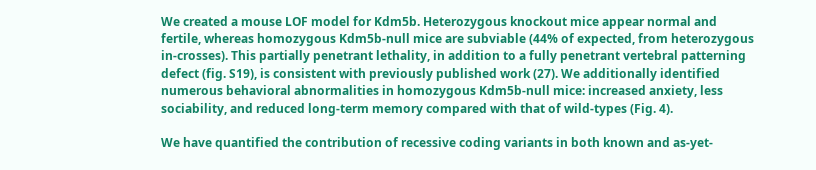We created a mouse LOF model for Kdm5b. Heterozygous knockout mice appear normal and fertile, whereas homozygous Kdm5b-null mice are subviable (44% of expected, from heterozygous in-crosses). This partially penetrant lethality, in addition to a fully penetrant vertebral patterning defect (fig. S19), is consistent with previously published work (27). We additionally identified numerous behavioral abnormalities in homozygous Kdm5b-null mice: increased anxiety, less sociability, and reduced long-term memory compared with that of wild-types (Fig. 4).

We have quantified the contribution of recessive coding variants in both known and as-yet-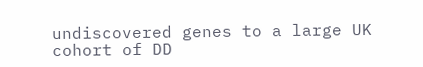undiscovered genes to a large UK cohort of DD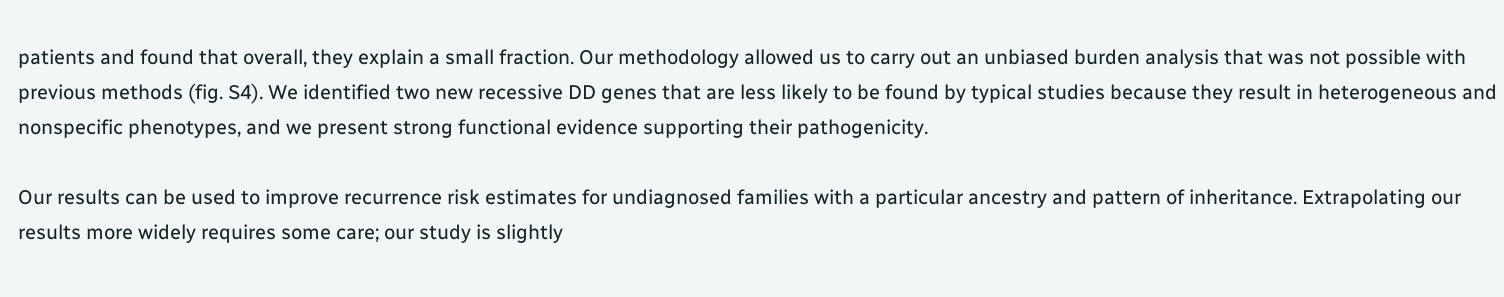patients and found that overall, they explain a small fraction. Our methodology allowed us to carry out an unbiased burden analysis that was not possible with previous methods (fig. S4). We identified two new recessive DD genes that are less likely to be found by typical studies because they result in heterogeneous and nonspecific phenotypes, and we present strong functional evidence supporting their pathogenicity.

Our results can be used to improve recurrence risk estimates for undiagnosed families with a particular ancestry and pattern of inheritance. Extrapolating our results more widely requires some care; our study is slightly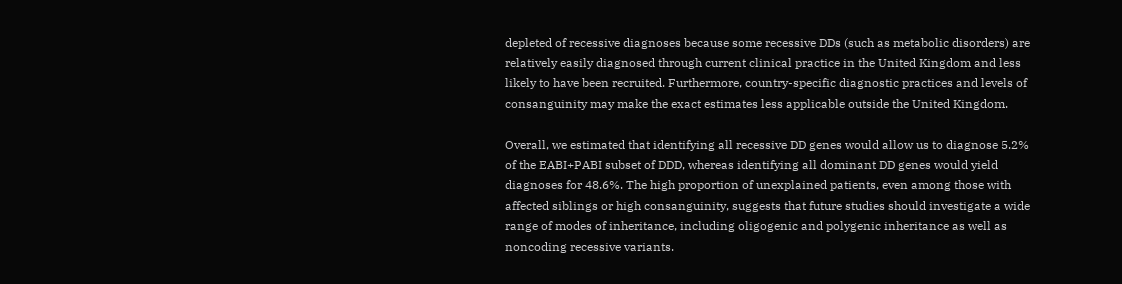depleted of recessive diagnoses because some recessive DDs (such as metabolic disorders) are relatively easily diagnosed through current clinical practice in the United Kingdom and less likely to have been recruited. Furthermore, country-specific diagnostic practices and levels of consanguinity may make the exact estimates less applicable outside the United Kingdom.

Overall, we estimated that identifying all recessive DD genes would allow us to diagnose 5.2% of the EABI+PABI subset of DDD, whereas identifying all dominant DD genes would yield diagnoses for 48.6%. The high proportion of unexplained patients, even among those with affected siblings or high consanguinity, suggests that future studies should investigate a wide range of modes of inheritance, including oligogenic and polygenic inheritance as well as noncoding recessive variants.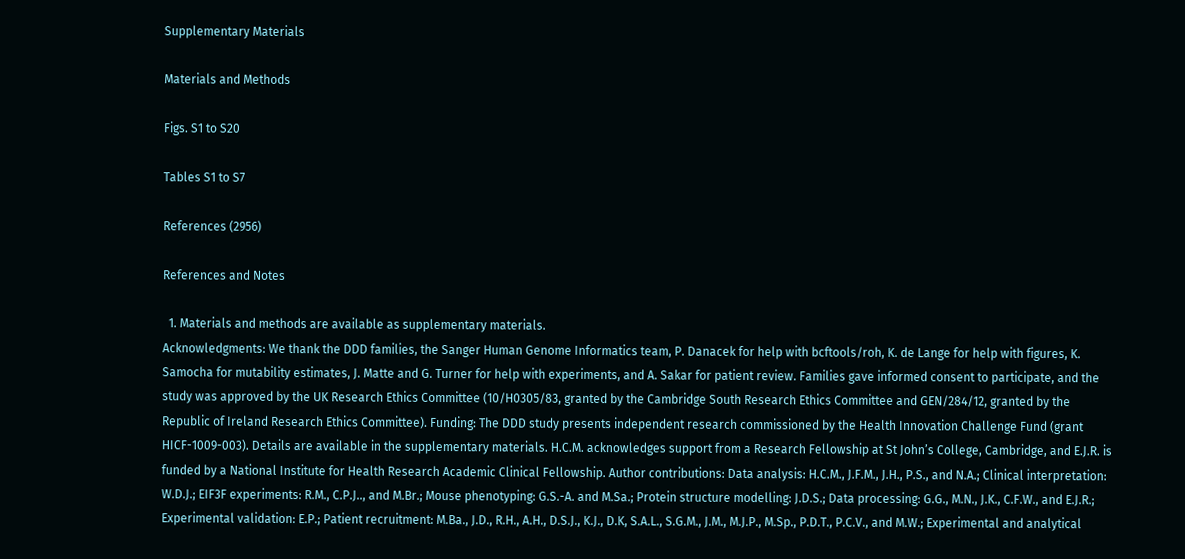Supplementary Materials

Materials and Methods

Figs. S1 to S20

Tables S1 to S7

References (2956)

References and Notes

  1. Materials and methods are available as supplementary materials.
Acknowledgments: We thank the DDD families, the Sanger Human Genome Informatics team, P. Danacek for help with bcftools/roh, K. de Lange for help with figures, K. Samocha for mutability estimates, J. Matte and G. Turner for help with experiments, and A. Sakar for patient review. Families gave informed consent to participate, and the study was approved by the UK Research Ethics Committee (10/H0305/83, granted by the Cambridge South Research Ethics Committee and GEN/284/12, granted by the Republic of Ireland Research Ethics Committee). Funding: The DDD study presents independent research commissioned by the Health Innovation Challenge Fund (grant HICF-1009-003). Details are available in the supplementary materials. H.C.M. acknowledges support from a Research Fellowship at St John’s College, Cambridge, and E.J.R. is funded by a National Institute for Health Research Academic Clinical Fellowship. Author contributions: Data analysis: H.C.M., J.F.M., J.H., P.S., and N.A.; Clinical interpretation: W.D.J.; EIF3F experiments: R.M., C.P.J.., and M.Br.; Mouse phenotyping: G.S.-A. and M.Sa.; Protein structure modelling: J.D.S.; Data processing: G.G., M.N., J.K., C.F.W., and E.J.R.; Experimental validation: E.P.; Patient recruitment: M.Ba., J.D., R.H., A.H., D.S.J., K.J., D.K, S.A.L., S.G.M., J.M., M.J.P., M.Sp., P.D.T., P.C.V., and M.W.; Experimental and analytical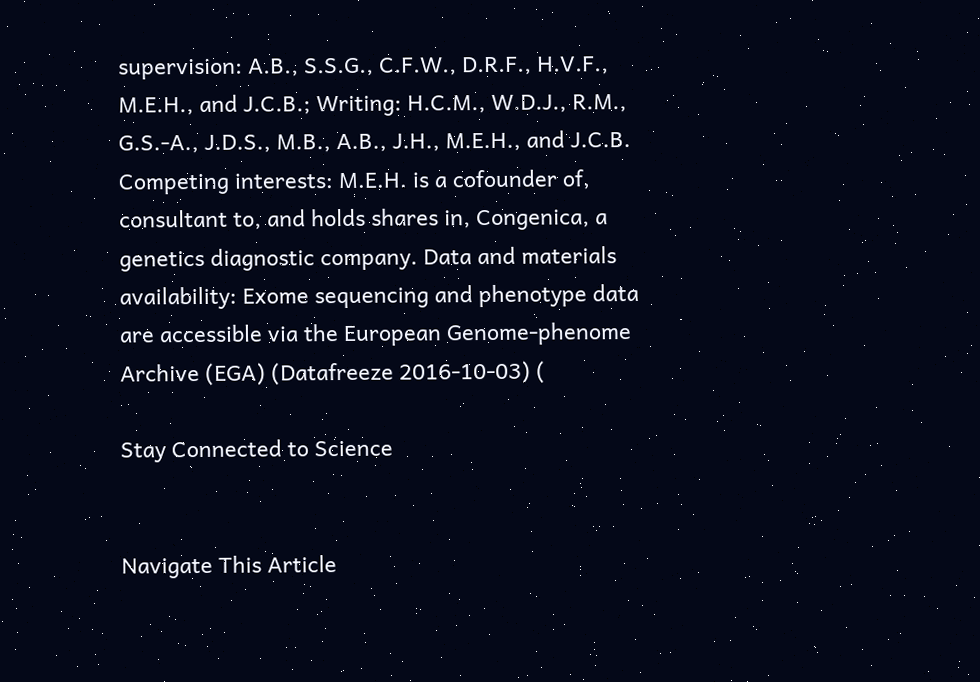supervision: A.B., S.S.G., C.F.W., D.R.F., H.V.F., M.E.H., and J.C.B.; Writing: H.C.M., W.D.J., R.M., G.S.-A., J.D.S., M.B., A.B., J.H., M.E.H., and J.C.B. Competing interests: M.E.H. is a cofounder of, consultant to, and holds shares in, Congenica, a genetics diagnostic company. Data and materials availability: Exome sequencing and phenotype data are accessible via the European Genome-phenome Archive (EGA) (Datafreeze 2016-10-03) (

Stay Connected to Science


Navigate This Article